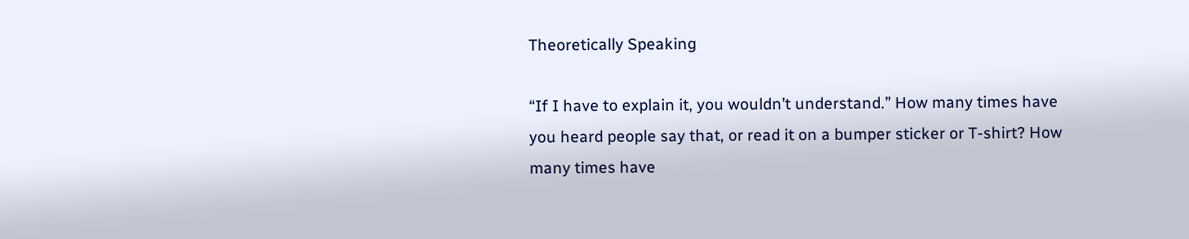Theoretically Speaking

“If I have to explain it, you wouldn’t understand.” How many times have you heard people say that, or read it on a bumper sticker or T-shirt? How many times have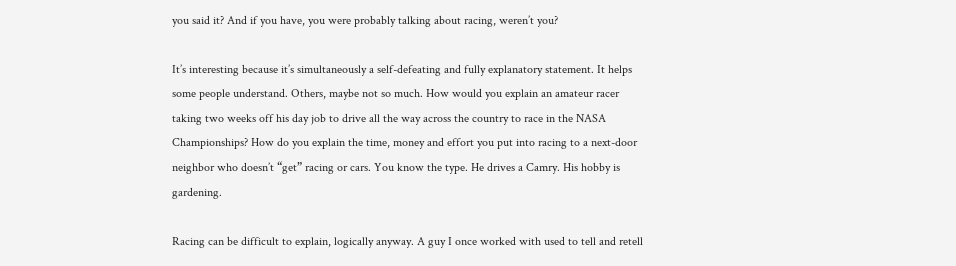you said it? And if you have, you were probably talking about racing, weren’t you?

It’s interesting because it’s simultaneously a self-defeating and fully explanatory statement. It helps some people understand. Others, maybe not so much. How would you explain an amateur racer taking two weeks off his day job to drive all the way across the country to race in the NASA Championships? How do you explain the time, money and effort you put into racing to a next-door neighbor who doesn’t “get” racing or cars. You know the type. He drives a Camry. His hobby is gardening.

Racing can be difficult to explain, logically anyway. A guy I once worked with used to tell and retell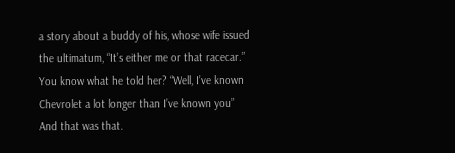a story about a buddy of his, whose wife issued the ultimatum, “It’s either me or that racecar.” You know what he told her? “Well, I’ve known Chevrolet a lot longer than I’ve known you” And that was that.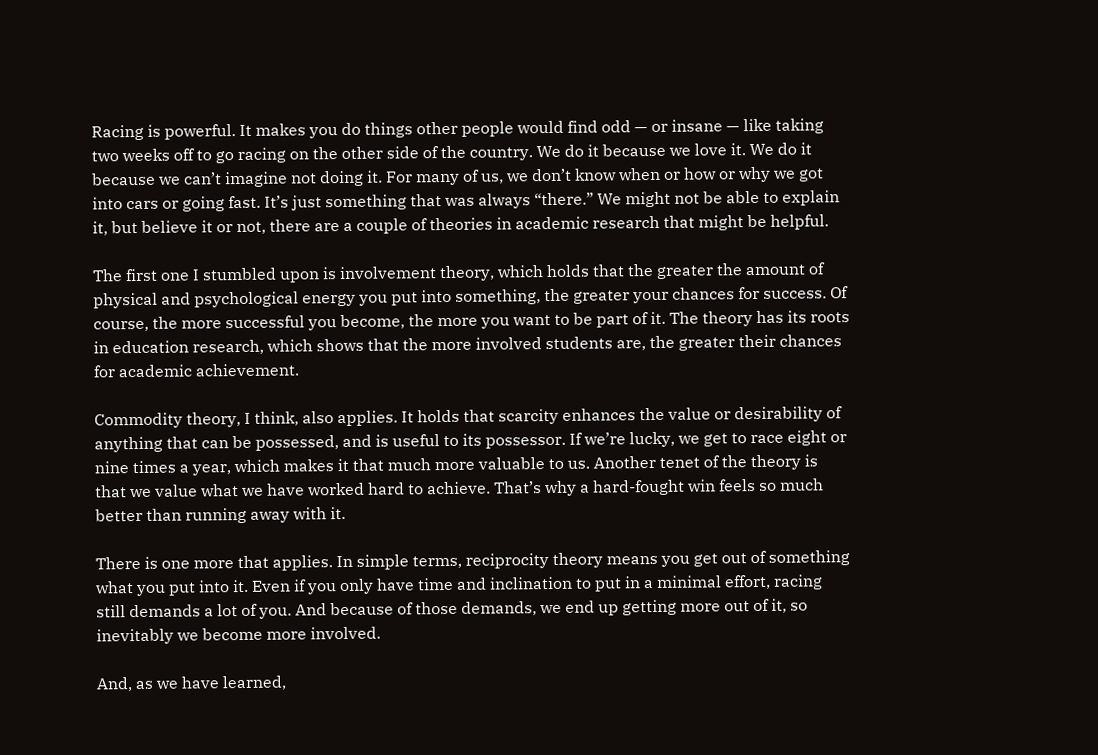Racing is powerful. It makes you do things other people would find odd — or insane — like taking two weeks off to go racing on the other side of the country. We do it because we love it. We do it because we can’t imagine not doing it. For many of us, we don’t know when or how or why we got into cars or going fast. It’s just something that was always “there.” We might not be able to explain it, but believe it or not, there are a couple of theories in academic research that might be helpful.

The first one I stumbled upon is involvement theory, which holds that the greater the amount of physical and psychological energy you put into something, the greater your chances for success. Of course, the more successful you become, the more you want to be part of it. The theory has its roots in education research, which shows that the more involved students are, the greater their chances for academic achievement.

Commodity theory, I think, also applies. It holds that scarcity enhances the value or desirability of anything that can be possessed, and is useful to its possessor. If we’re lucky, we get to race eight or nine times a year, which makes it that much more valuable to us. Another tenet of the theory is that we value what we have worked hard to achieve. That’s why a hard-fought win feels so much better than running away with it.

There is one more that applies. In simple terms, reciprocity theory means you get out of something what you put into it. Even if you only have time and inclination to put in a minimal effort, racing still demands a lot of you. And because of those demands, we end up getting more out of it, so inevitably we become more involved.

And, as we have learned,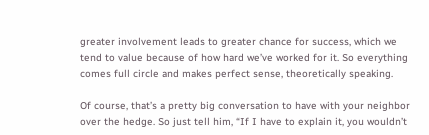greater involvement leads to greater chance for success, which we tend to value because of how hard we’ve worked for it. So everything comes full circle and makes perfect sense, theoretically speaking.

Of course, that’s a pretty big conversation to have with your neighbor over the hedge. So just tell him, “If I have to explain it, you wouldn’t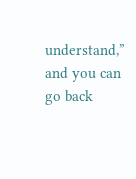understand,” and you can go back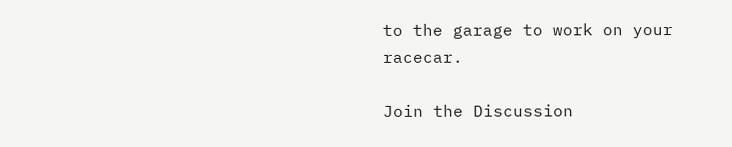to the garage to work on your racecar.

Join the Discussion